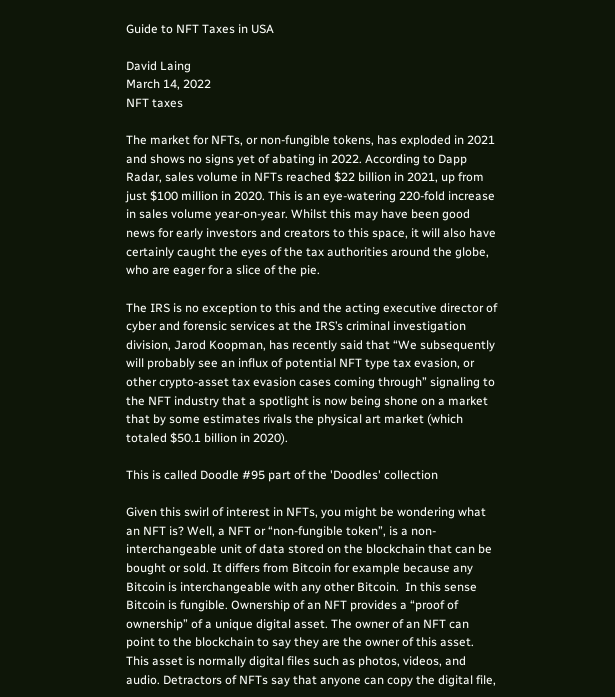Guide to NFT Taxes in USA

David Laing
March 14, 2022
NFT taxes

The market for NFTs, or non-fungible tokens, has exploded in 2021 and shows no signs yet of abating in 2022. According to Dapp Radar, sales volume in NFTs reached $22 billion in 2021, up from just $100 million in 2020. This is an eye-watering 220-fold increase in sales volume year-on-year. Whilst this may have been good news for early investors and creators to this space, it will also have certainly caught the eyes of the tax authorities around the globe, who are eager for a slice of the pie.

The IRS is no exception to this and the acting executive director of cyber and forensic services at the IRS’s criminal investigation division, Jarod Koopman, has recently said that “We subsequently will probably see an influx of potential NFT type tax evasion, or other crypto-asset tax evasion cases coming through” signaling to the NFT industry that a spotlight is now being shone on a market that by some estimates rivals the physical art market (which totaled $50.1 billion in 2020).

This is called Doodle #95 part of the 'Doodles' collection

Given this swirl of interest in NFTs, you might be wondering what an NFT is? Well, a NFT or “non-fungible token”, is a non-interchangeable unit of data stored on the blockchain that can be bought or sold. It differs from Bitcoin for example because any Bitcoin is interchangeable with any other Bitcoin.  In this sense Bitcoin is fungible. Ownership of an NFT provides a “proof of ownership” of a unique digital asset. The owner of an NFT can point to the blockchain to say they are the owner of this asset. This asset is normally digital files such as photos, videos, and audio. Detractors of NFTs say that anyone can copy the digital file,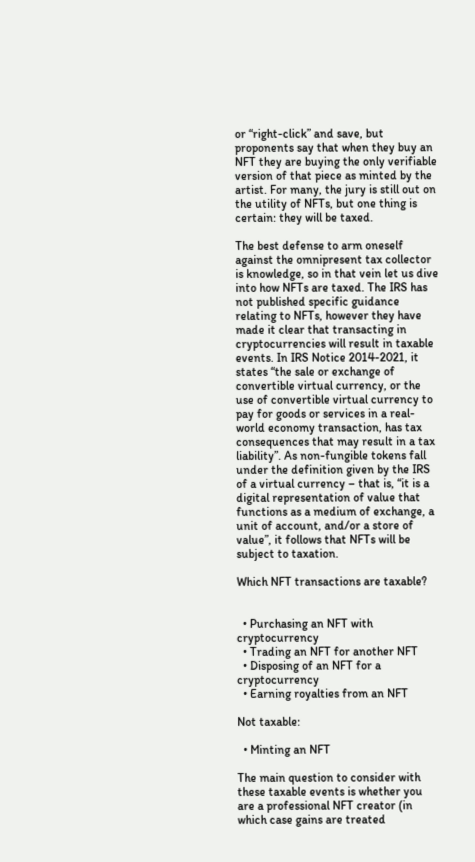or “right-click” and save, but proponents say that when they buy an NFT they are buying the only verifiable version of that piece as minted by the artist. For many, the jury is still out on the utility of NFTs, but one thing is certain: they will be taxed.

The best defense to arm oneself against the omnipresent tax collector is knowledge, so in that vein let us dive into how NFTs are taxed. The IRS has not published specific guidance relating to NFTs, however they have made it clear that transacting in cryptocurrencies will result in taxable events. In IRS Notice 2014-2021, it states “the sale or exchange of convertible virtual currency, or the use of convertible virtual currency to pay for goods or services in a real-world economy transaction, has tax consequences that may result in a tax liability”. As non-fungible tokens fall under the definition given by the IRS of a virtual currency – that is, “it is a digital representation of value that functions as a medium of exchange, a unit of account, and/or a store of value”, it follows that NFTs will be subject to taxation.

Which NFT transactions are taxable?


  • Purchasing an NFT with cryptocurrency
  • Trading an NFT for another NFT
  • Disposing of an NFT for a cryptocurrency
  • Earning royalties from an NFT

Not taxable:

  • Minting an NFT

The main question to consider with these taxable events is whether you are a professional NFT creator (in which case gains are treated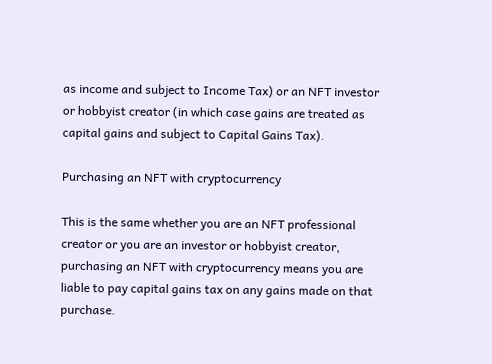as income and subject to Income Tax) or an NFT investor or hobbyist creator (in which case gains are treated as capital gains and subject to Capital Gains Tax).

Purchasing an NFT with cryptocurrency

This is the same whether you are an NFT professional creator or you are an investor or hobbyist creator, purchasing an NFT with cryptocurrency means you are liable to pay capital gains tax on any gains made on that purchase.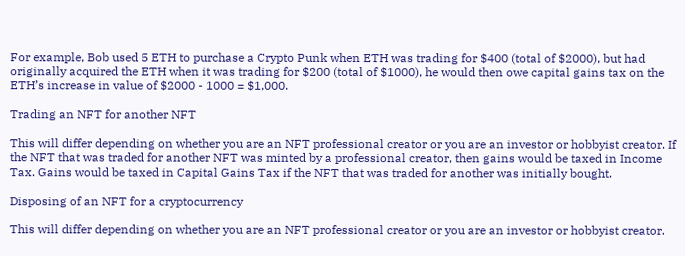For example, Bob used 5 ETH to purchase a Crypto Punk when ETH was trading for $400 (total of $2000), but had originally acquired the ETH when it was trading for $200 (total of $1000), he would then owe capital gains tax on the ETH’s increase in value of $2000 - 1000 = $1,000.

Trading an NFT for another NFT

This will differ depending on whether you are an NFT professional creator or you are an investor or hobbyist creator. If the NFT that was traded for another NFT was minted by a professional creator, then gains would be taxed in Income Tax. Gains would be taxed in Capital Gains Tax if the NFT that was traded for another was initially bought.

Disposing of an NFT for a cryptocurrency

This will differ depending on whether you are an NFT professional creator or you are an investor or hobbyist creator.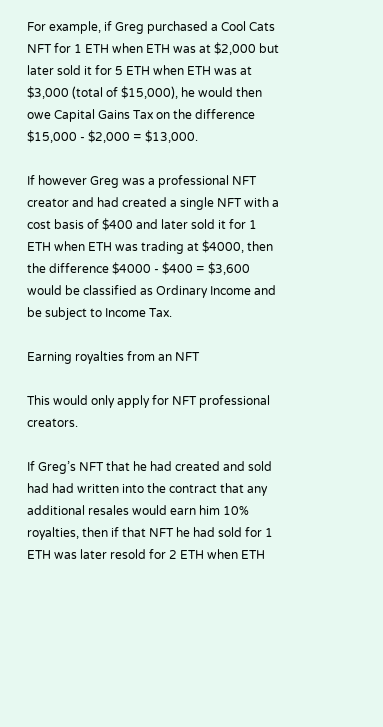For example, if Greg purchased a Cool Cats NFT for 1 ETH when ETH was at $2,000 but later sold it for 5 ETH when ETH was at $3,000 (total of $15,000), he would then owe Capital Gains Tax on the difference $15,000 - $2,000 = $13,000.

If however Greg was a professional NFT creator and had created a single NFT with a cost basis of $400 and later sold it for 1 ETH when ETH was trading at $4000, then the difference $4000 - $400 = $3,600 would be classified as Ordinary Income and be subject to Income Tax.

Earning royalties from an NFT

This would only apply for NFT professional creators.

If Greg’s NFT that he had created and sold had had written into the contract that any additional resales would earn him 10% royalties, then if that NFT he had sold for 1 ETH was later resold for 2 ETH when ETH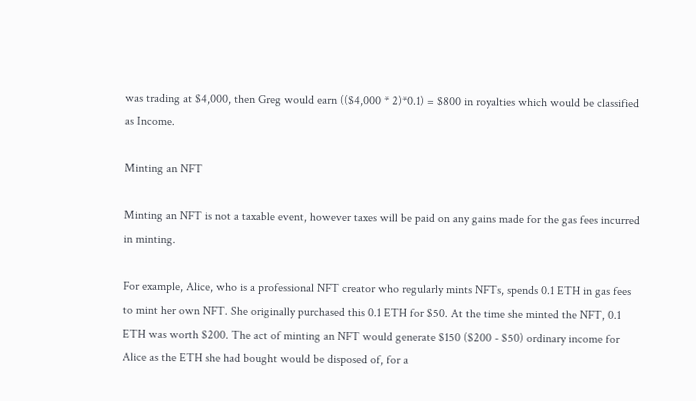was trading at $4,000, then Greg would earn (($4,000 * 2)*0.1) = $800 in royalties which would be classified as Income.

Minting an NFT

Minting an NFT is not a taxable event, however taxes will be paid on any gains made for the gas fees incurred in minting.

For example, Alice, who is a professional NFT creator who regularly mints NFTs, spends 0.1 ETH in gas fees to mint her own NFT. She originally purchased this 0.1 ETH for $50. At the time she minted the NFT, 0.1 ETH was worth $200. The act of minting an NFT would generate $150 ($200 - $50) ordinary income for Alice as the ETH she had bought would be disposed of, for a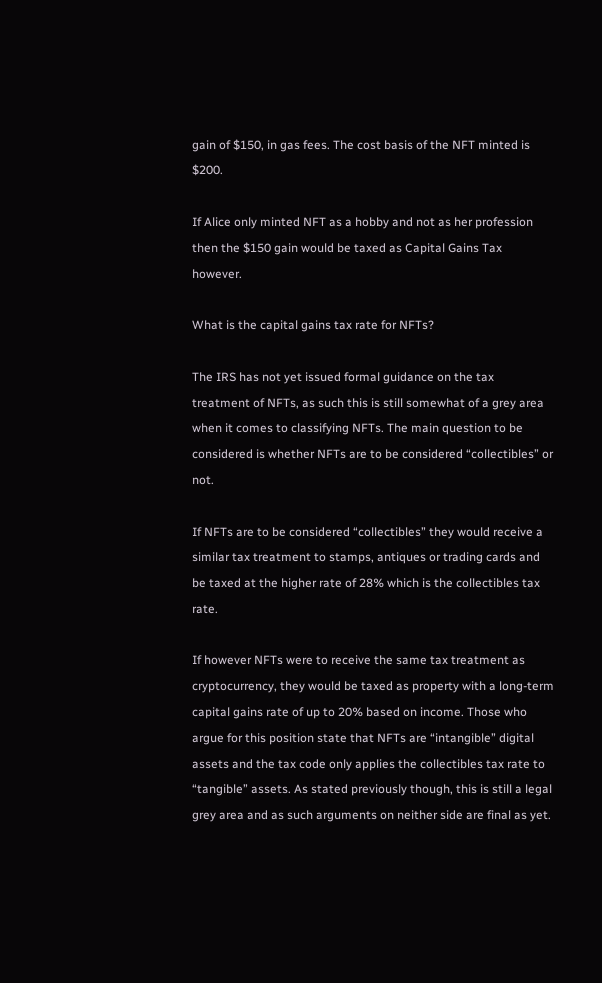gain of $150, in gas fees. The cost basis of the NFT minted is $200.

If Alice only minted NFT as a hobby and not as her profession then the $150 gain would be taxed as Capital Gains Tax however.

What is the capital gains tax rate for NFTs?

The IRS has not yet issued formal guidance on the tax treatment of NFTs, as such this is still somewhat of a grey area when it comes to classifying NFTs. The main question to be considered is whether NFTs are to be considered “collectibles” or not.

If NFTs are to be considered “collectibles” they would receive a similar tax treatment to stamps, antiques or trading cards and be taxed at the higher rate of 28% which is the collectibles tax rate.

If however NFTs were to receive the same tax treatment as cryptocurrency, they would be taxed as property with a long-term capital gains rate of up to 20% based on income. Those who argue for this position state that NFTs are “intangible” digital assets and the tax code only applies the collectibles tax rate to “tangible” assets. As stated previously though, this is still a legal grey area and as such arguments on neither side are final as yet.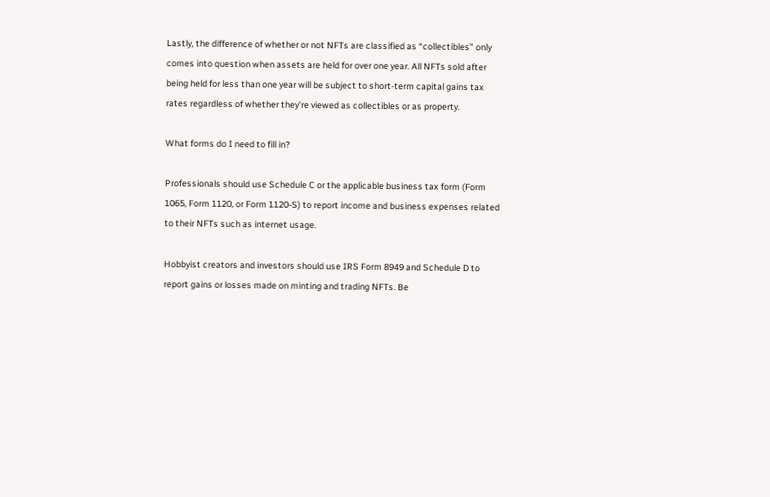Lastly, the difference of whether or not NFTs are classified as “collectibles” only comes into question when assets are held for over one year. All NFTs sold after being held for less than one year will be subject to short-term capital gains tax rates regardless of whether they’re viewed as collectibles or as property.

What forms do I need to fill in?

Professionals should use Schedule C or the applicable business tax form (Form 1065, Form 1120, or Form 1120-S) to report income and business expenses related to their NFTs such as internet usage.

Hobbyist creators and investors should use IRS Form 8949 and Schedule D to report gains or losses made on minting and trading NFTs. Be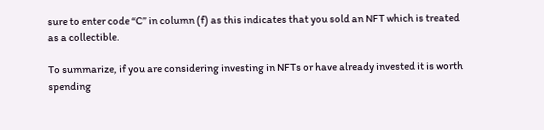sure to enter code “C” in column (f) as this indicates that you sold an NFT which is treated as a collectible.

To summarize, if you are considering investing in NFTs or have already invested it is worth spending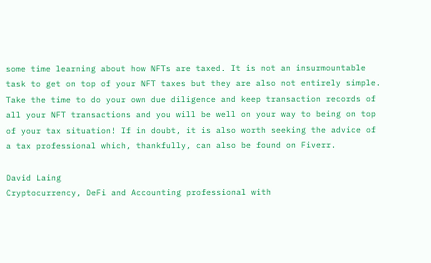some time learning about how NFTs are taxed. It is not an insurmountable task to get on top of your NFT taxes but they are also not entirely simple. Take the time to do your own due diligence and keep transaction records of all your NFT transactions and you will be well on your way to being on top of your tax situation! If in doubt, it is also worth seeking the advice of a tax professional which, thankfully, can also be found on Fiverr.

David Laing
Cryptocurrency, DeFi and Accounting professional with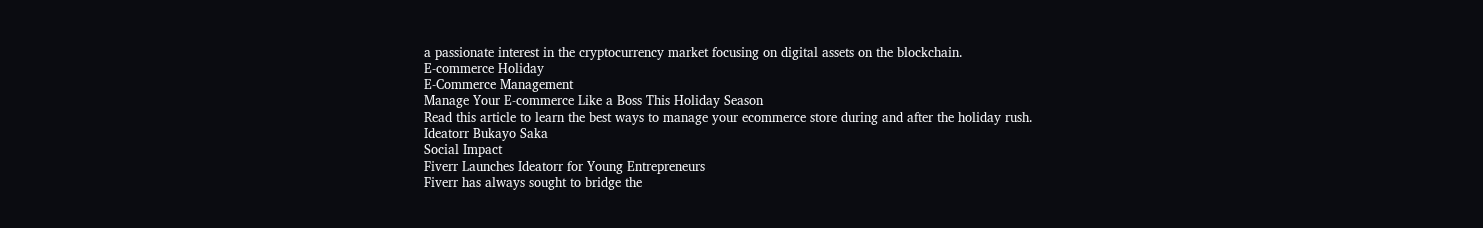a passionate interest in the cryptocurrency market focusing on digital assets on the blockchain.
E-commerce Holiday
E-Commerce Management
Manage Your E-commerce Like a Boss This Holiday Season
Read this article to learn the best ways to manage your ecommerce store during and after the holiday rush.
Ideatorr Bukayo Saka
Social Impact
Fiverr Launches Ideatorr for Young Entrepreneurs
Fiverr has always sought to bridge the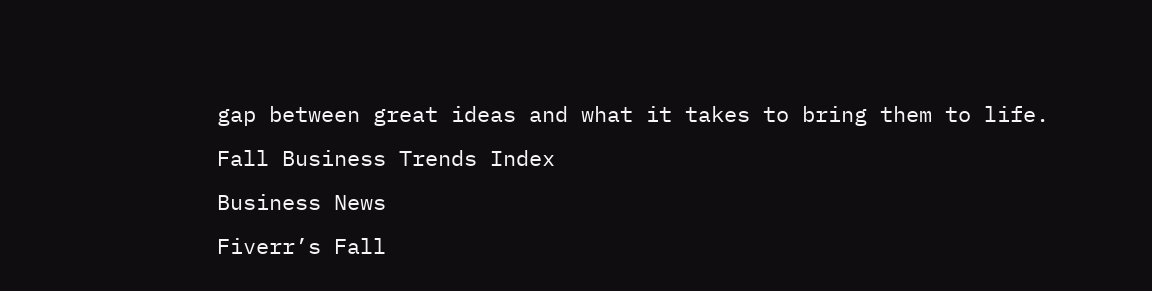gap between great ideas and what it takes to bring them to life.
Fall Business Trends Index
Business News
Fiverr’s Fall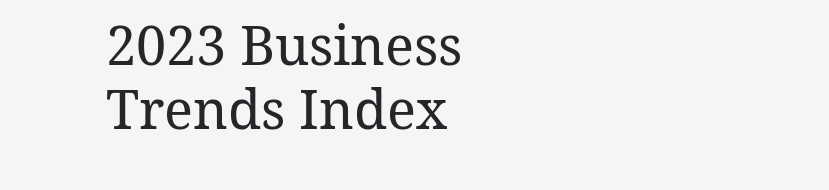2023 Business Trends Index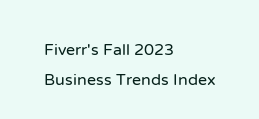Fiverr's Fall 2023 Business Trends Index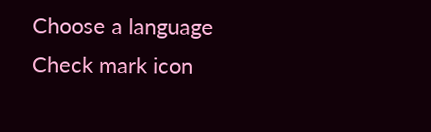Choose a language
Check mark icon